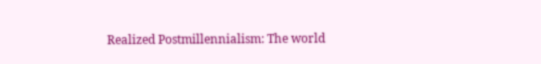Realized Postmillennialism: The world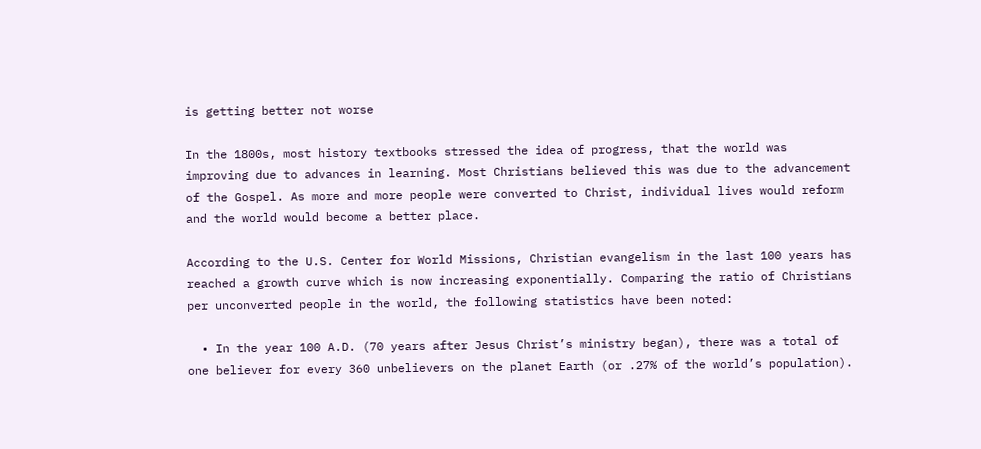is getting better not worse

In the 1800s, most history textbooks stressed the idea of progress, that the world was improving due to advances in learning. Most Christians believed this was due to the advancement of the Gospel. As more and more people were converted to Christ, individual lives would reform and the world would become a better place.

According to the U.S. Center for World Missions, Christian evangelism in the last 100 years has reached a growth curve which is now increasing exponentially. Comparing the ratio of Christians per unconverted people in the world, the following statistics have been noted:

  • In the year 100 A.D. (70 years after Jesus Christ’s ministry began), there was a total of one believer for every 360 unbelievers on the planet Earth (or .27% of the world’s population).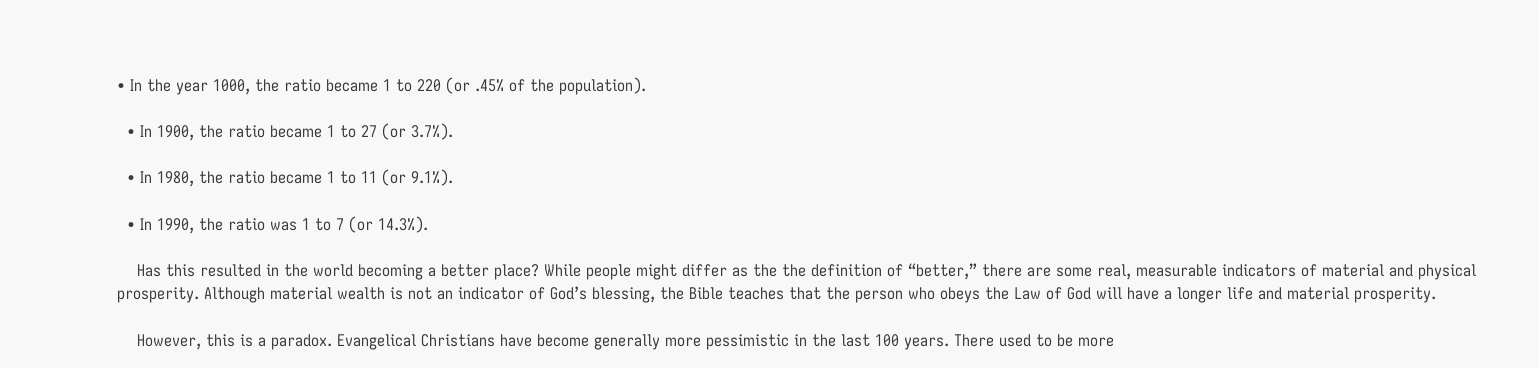• In the year 1000, the ratio became 1 to 220 (or .45% of the population).

  • In 1900, the ratio became 1 to 27 (or 3.7%).

  • In 1980, the ratio became 1 to 11 (or 9.1%).

  • In 1990, the ratio was 1 to 7 (or 14.3%).

    Has this resulted in the world becoming a better place? While people might differ as the the definition of “better,” there are some real, measurable indicators of material and physical prosperity. Although material wealth is not an indicator of God’s blessing, the Bible teaches that the person who obeys the Law of God will have a longer life and material prosperity.

    However, this is a paradox. Evangelical Christians have become generally more pessimistic in the last 100 years. There used to be more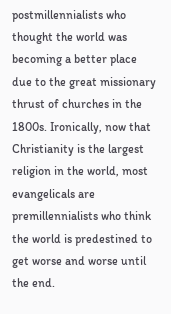postmillennialists who thought the world was becoming a better place due to the great missionary thrust of churches in the 1800s. Ironically, now that Christianity is the largest religion in the world, most evangelicals are premillennialists who think the world is predestined to get worse and worse until the end.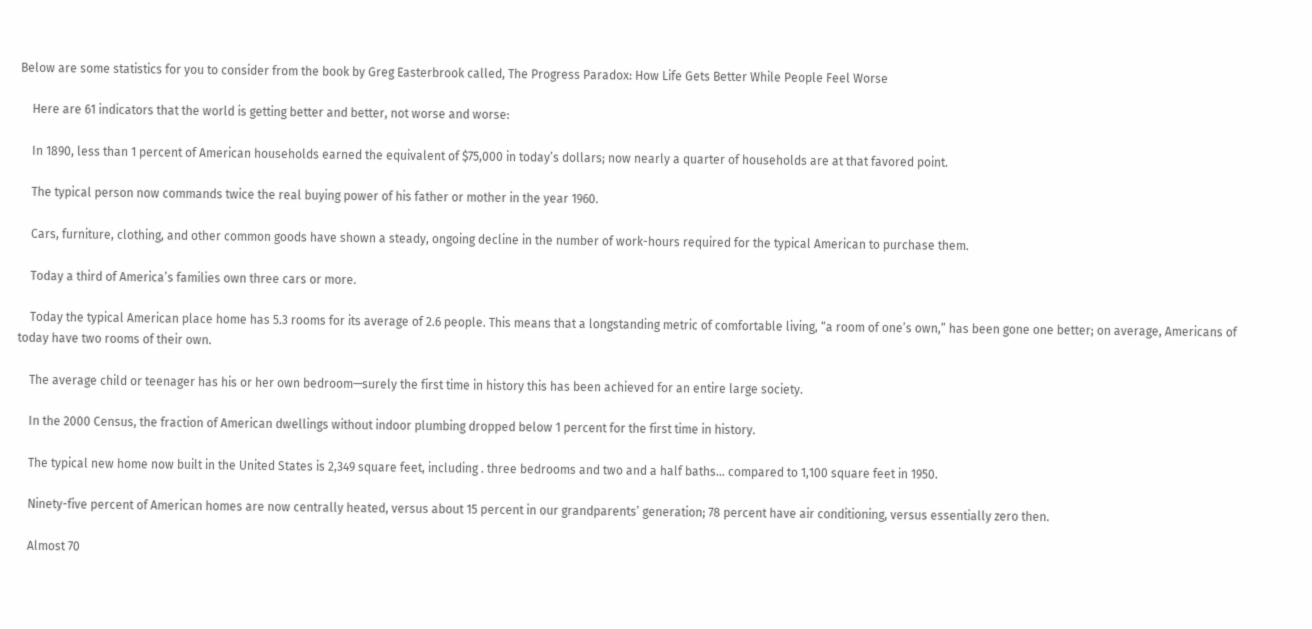Below are some statistics for you to consider from the book by Greg Easterbrook called, The Progress Paradox: How Life Gets Better While People Feel Worse

    Here are 61 indicators that the world is getting better and better, not worse and worse:

    In 1890, less than 1 percent of American households earned the equivalent of $75,000 in today’s dollars; now nearly a quarter of households are at that favored point.

    The typical person now commands twice the real buying power of his father or mother in the year 1960.

    Cars, furniture, clothing, and other common goods have shown a steady, ongoing decline in the number of work-hours required for the typical American to purchase them.

    Today a third of America’s families own three cars or more.

    Today the typical American place home has 5.3 rooms for its average of 2.6 people. This means that a longstanding metric of comfortable living, “a room of one’s own,” has been gone one better; on average, Americans of today have two rooms of their own.

    The average child or teenager has his or her own bedroom—surely the first time in history this has been achieved for an entire large society.

    In the 2000 Census, the fraction of American dwellings without indoor plumbing dropped below 1 percent for the first time in history.

    The typical new home now built in the United States is 2,349 square feet, including . three bedrooms and two and a half baths… compared to 1,100 square feet in 1950.

    Ninety-five percent of American homes are now centrally heated, versus about 15 percent in our grandparents’ generation; 78 percent have air conditioning, versus essentially zero then.

    Almost 70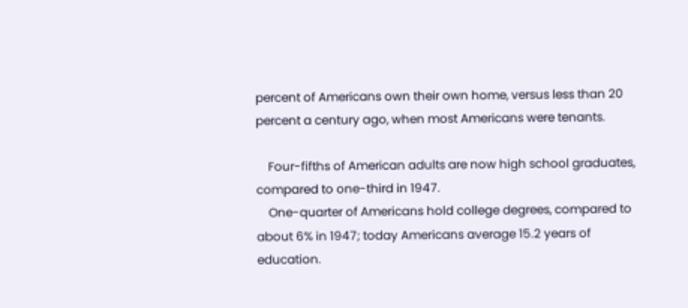percent of Americans own their own home, versus less than 20 percent a century ago, when most Americans were tenants.

    Four-fifths of American adults are now high school graduates, compared to one-third in 1947.
    One-quarter of Americans hold college degrees, compared to about 6% in 1947; today Americans average 15.2 years of education.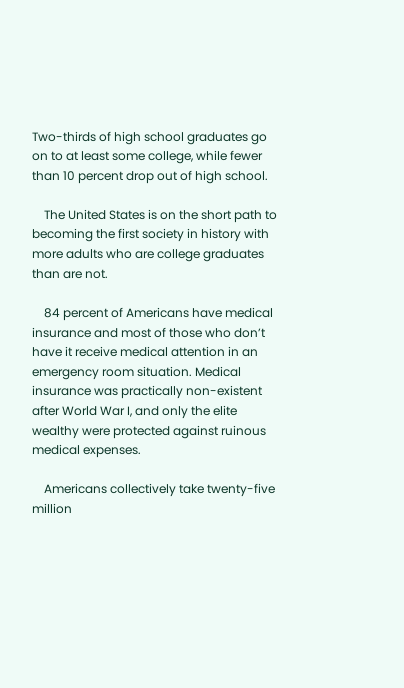Two-thirds of high school graduates go on to at least some college, while fewer than 10 percent drop out of high school.

    The United States is on the short path to becoming the first society in history with more adults who are college graduates than are not.

    84 percent of Americans have medical insurance and most of those who don’t have it receive medical attention in an emergency room situation. Medical insurance was practically non-existent after World War I, and only the elite wealthy were protected against ruinous medical expenses.

    Americans collectively take twenty-five million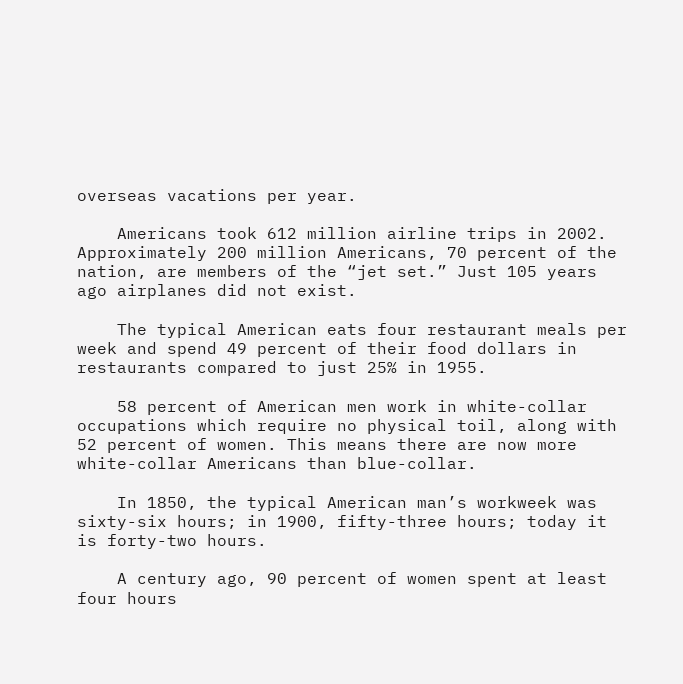overseas vacations per year.

    Americans took 612 million airline trips in 2002. Approximately 200 million Americans, 70 percent of the nation, are members of the “jet set.” Just 105 years ago airplanes did not exist.

    The typical American eats four restaurant meals per week and spend 49 percent of their food dollars in restaurants compared to just 25% in 1955.

    58 percent of American men work in white-collar occupations which require no physical toil, along with 52 percent of women. This means there are now more white-collar Americans than blue-collar.

    In 1850, the typical American man’s workweek was sixty-six hours; in 1900, fifty-three hours; today it is forty-two hours.

    A century ago, 90 percent of women spent at least four hours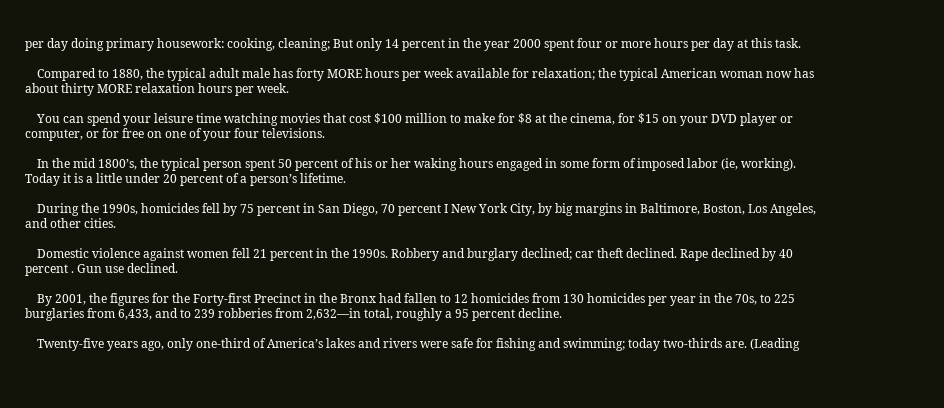per day doing primary housework: cooking, cleaning; But only 14 percent in the year 2000 spent four or more hours per day at this task.

    Compared to 1880, the typical adult male has forty MORE hours per week available for relaxation; the typical American woman now has about thirty MORE relaxation hours per week.

    You can spend your leisure time watching movies that cost $100 million to make for $8 at the cinema, for $15 on your DVD player or computer, or for free on one of your four televisions.

    In the mid 1800’s, the typical person spent 50 percent of his or her waking hours engaged in some form of imposed labor (ie, working). Today it is a little under 20 percent of a person’s lifetime.

    During the 1990s, homicides fell by 75 percent in San Diego, 70 percent I New York City, by big margins in Baltimore, Boston, Los Angeles, and other cities.

    Domestic violence against women fell 21 percent in the 1990s. Robbery and burglary declined; car theft declined. Rape declined by 40 percent . Gun use declined.

    By 2001, the figures for the Forty-first Precinct in the Bronx had fallen to 12 homicides from 130 homicides per year in the 70s, to 225 burglaries from 6,433, and to 239 robberies from 2,632—in total, roughly a 95 percent decline.

    Twenty-five years ago, only one-third of America’s lakes and rivers were safe for fishing and swimming; today two-thirds are. (Leading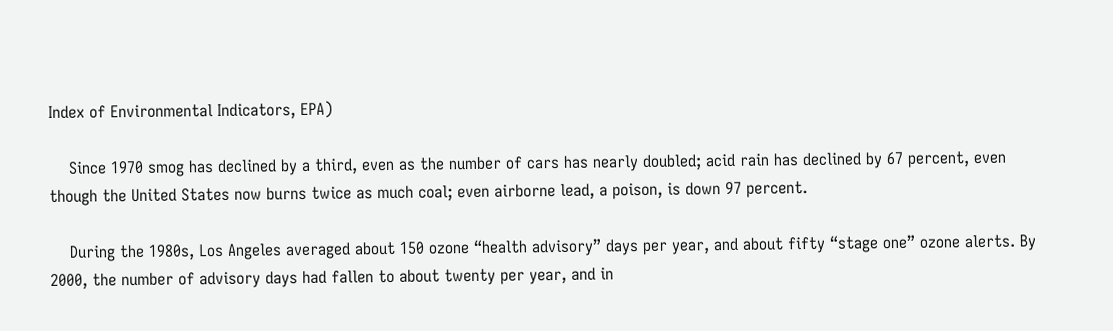Index of Environmental Indicators, EPA)

    Since 1970 smog has declined by a third, even as the number of cars has nearly doubled; acid rain has declined by 67 percent, even though the United States now burns twice as much coal; even airborne lead, a poison, is down 97 percent.

    During the 1980s, Los Angeles averaged about 150 ozone “health advisory” days per year, and about fifty “stage one” ozone alerts. By 2000, the number of advisory days had fallen to about twenty per year, and in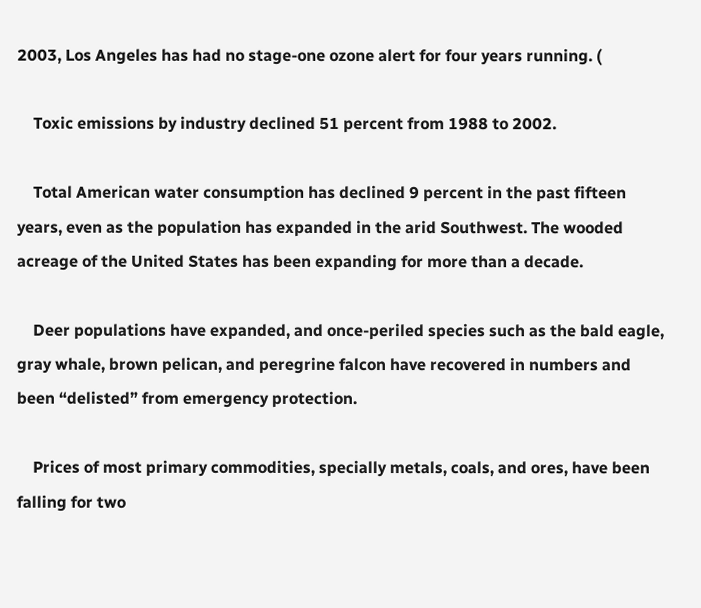2003, Los Angeles has had no stage-one ozone alert for four years running. (

    Toxic emissions by industry declined 51 percent from 1988 to 2002.

    Total American water consumption has declined 9 percent in the past fifteen years, even as the population has expanded in the arid Southwest. The wooded acreage of the United States has been expanding for more than a decade.

    Deer populations have expanded, and once-periled species such as the bald eagle, gray whale, brown pelican, and peregrine falcon have recovered in numbers and been “delisted” from emergency protection.

    Prices of most primary commodities, specially metals, coals, and ores, have been falling for two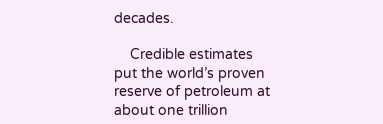decades.

    Credible estimates put the world’s proven reserve of petroleum at about one trillion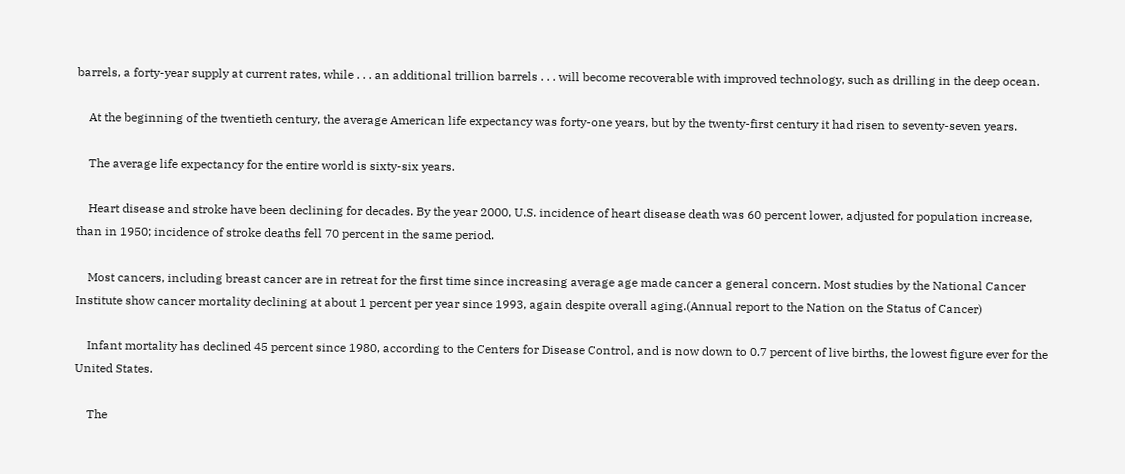barrels, a forty-year supply at current rates, while . . . an additional trillion barrels . . . will become recoverable with improved technology, such as drilling in the deep ocean.

    At the beginning of the twentieth century, the average American life expectancy was forty-one years, but by the twenty-first century it had risen to seventy-seven years.

    The average life expectancy for the entire world is sixty-six years.

    Heart disease and stroke have been declining for decades. By the year 2000, U.S. incidence of heart disease death was 60 percent lower, adjusted for population increase, than in 1950; incidence of stroke deaths fell 70 percent in the same period.

    Most cancers, including breast cancer are in retreat for the first time since increasing average age made cancer a general concern. Most studies by the National Cancer Institute show cancer mortality declining at about 1 percent per year since 1993, again despite overall aging.(Annual report to the Nation on the Status of Cancer)

    Infant mortality has declined 45 percent since 1980, according to the Centers for Disease Control, and is now down to 0.7 percent of live births, the lowest figure ever for the United States.

    The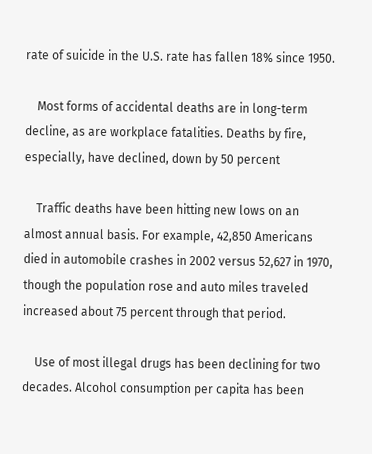rate of suicide in the U.S. rate has fallen 18% since 1950.

    Most forms of accidental deaths are in long-term decline, as are workplace fatalities. Deaths by fire, especially, have declined, down by 50 percent

    Traffic deaths have been hitting new lows on an almost annual basis. For example, 42,850 Americans died in automobile crashes in 2002 versus 52,627 in 1970, though the population rose and auto miles traveled increased about 75 percent through that period.

    Use of most illegal drugs has been declining for two decades. Alcohol consumption per capita has been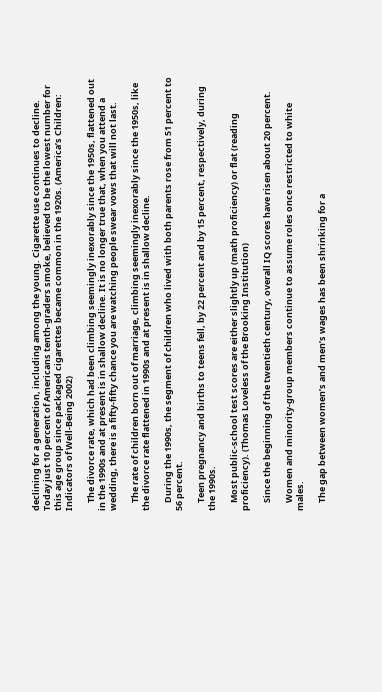declining for a generation, including among the young. Cigarette use continues to decline. Today just 10 percent of Americans tenth-graders smoke, believed to be the lowest number for this age group since packaged cigarettes became common in the 1920s. (America’s Children: Indicators of Well-Being 2002)

    The divorce rate, which had been climbing seemingly inexorably since the 1950s, flattened out in the 1990s and at present is in shallow decline. It is no longer true that, when you attend a wedding, there is a fifty-fifty chance you are watching people swear vows that will not last.

    The rate of children born out of marriage, climbing seemingly inexorably since the 1950s, like the divorce rate flattened in 1990s and at present is in shallow decline.

    During the 1990s, the segment of children who lived with both parents rose from 51 percent to 56 percent.

    Teen pregnancy and births to teens fell, by 22 percent and by 15 percent, respectively, during the 1990s.

    Most public-school test scores are either slightly up (math proficiency) or flat (reading proficiency). (Thomas Loveless of the Brooking Institution)

    Since the beginning of the twentieth century, overall IQ scores have risen about 20 percent.

    Women and minority-group members continue to assume roles once restricted to white males.

    The gap between women’s and men’s wages has been shrinking for a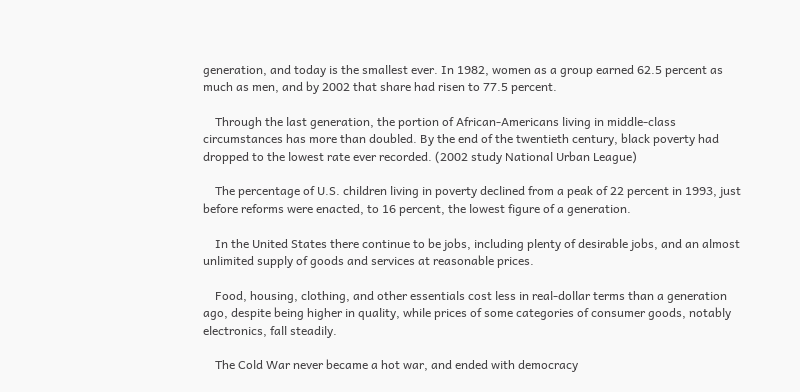generation, and today is the smallest ever. In 1982, women as a group earned 62.5 percent as much as men, and by 2002 that share had risen to 77.5 percent.

    Through the last generation, the portion of African-Americans living in middle-class circumstances has more than doubled. By the end of the twentieth century, black poverty had dropped to the lowest rate ever recorded. (2002 study National Urban League)

    The percentage of U.S. children living in poverty declined from a peak of 22 percent in 1993, just before reforms were enacted, to 16 percent, the lowest figure of a generation.

    In the United States there continue to be jobs, including plenty of desirable jobs, and an almost unlimited supply of goods and services at reasonable prices.

    Food, housing, clothing, and other essentials cost less in real-dollar terms than a generation ago, despite being higher in quality, while prices of some categories of consumer goods, notably electronics, fall steadily.

    The Cold War never became a hot war, and ended with democracy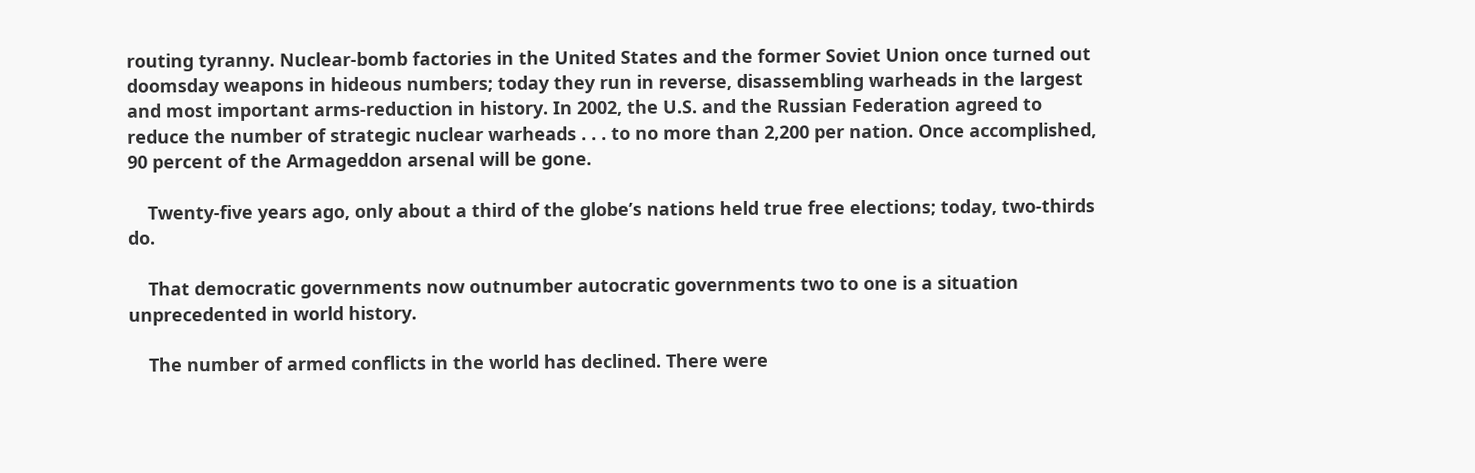routing tyranny. Nuclear-bomb factories in the United States and the former Soviet Union once turned out doomsday weapons in hideous numbers; today they run in reverse, disassembling warheads in the largest and most important arms-reduction in history. In 2002, the U.S. and the Russian Federation agreed to reduce the number of strategic nuclear warheads . . . to no more than 2,200 per nation. Once accomplished, 90 percent of the Armageddon arsenal will be gone.

    Twenty-five years ago, only about a third of the globe’s nations held true free elections; today, two-thirds do.

    That democratic governments now outnumber autocratic governments two to one is a situation unprecedented in world history.

    The number of armed conflicts in the world has declined. There were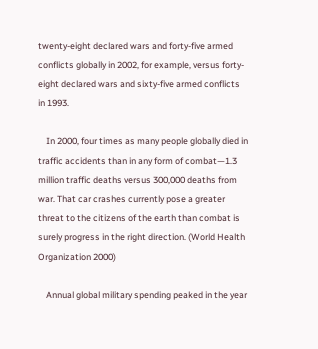twenty-eight declared wars and forty-five armed conflicts globally in 2002, for example, versus forty-eight declared wars and sixty-five armed conflicts in 1993.

    In 2000, four times as many people globally died in traffic accidents than in any form of combat—1.3 million traffic deaths versus 300,000 deaths from war. That car crashes currently pose a greater threat to the citizens of the earth than combat is surely progress in the right direction. (World Health Organization 2000)

    Annual global military spending peaked in the year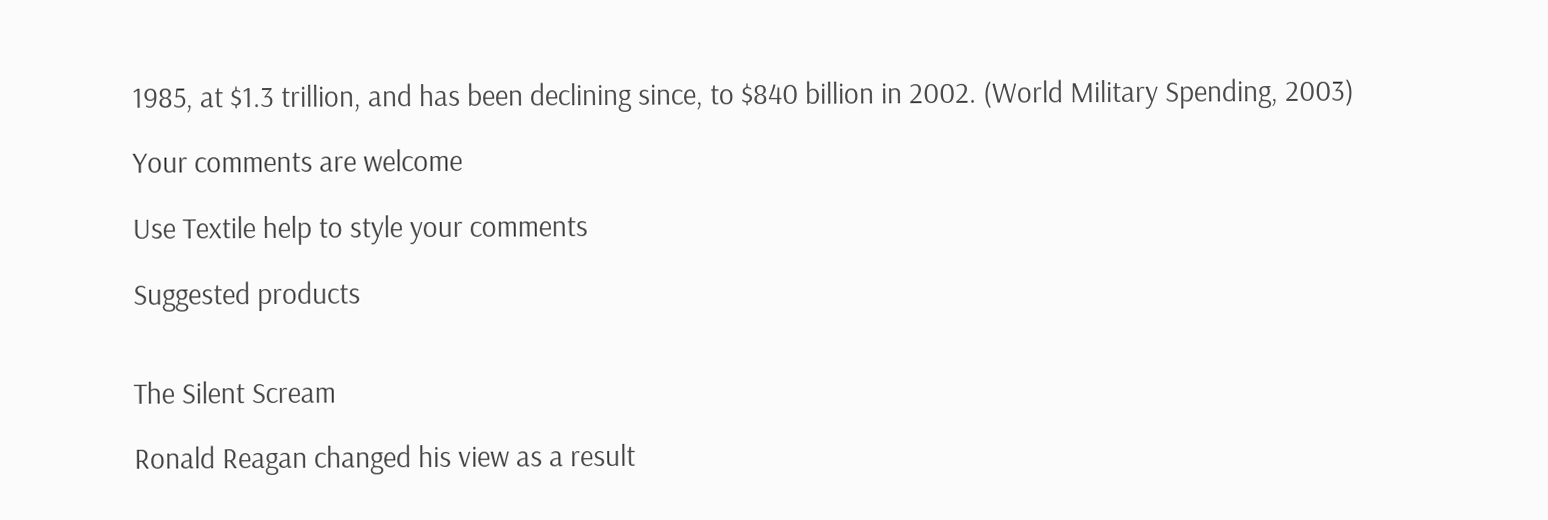1985, at $1.3 trillion, and has been declining since, to $840 billion in 2002. (World Military Spending, 2003)

Your comments are welcome

Use Textile help to style your comments

Suggested products


The Silent Scream

Ronald Reagan changed his view as a result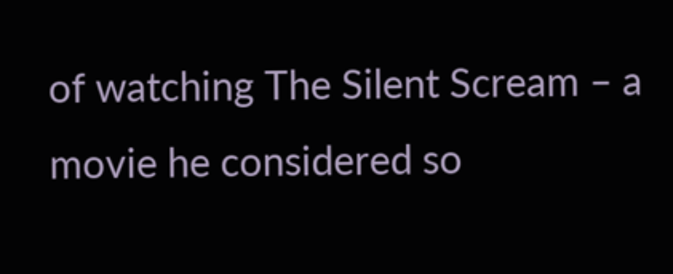of watching The Silent Scream – a movie he considered so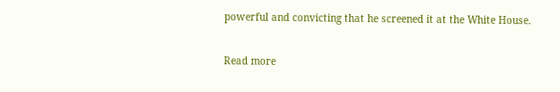powerful and convicting that he screened it at the White House.

Read more